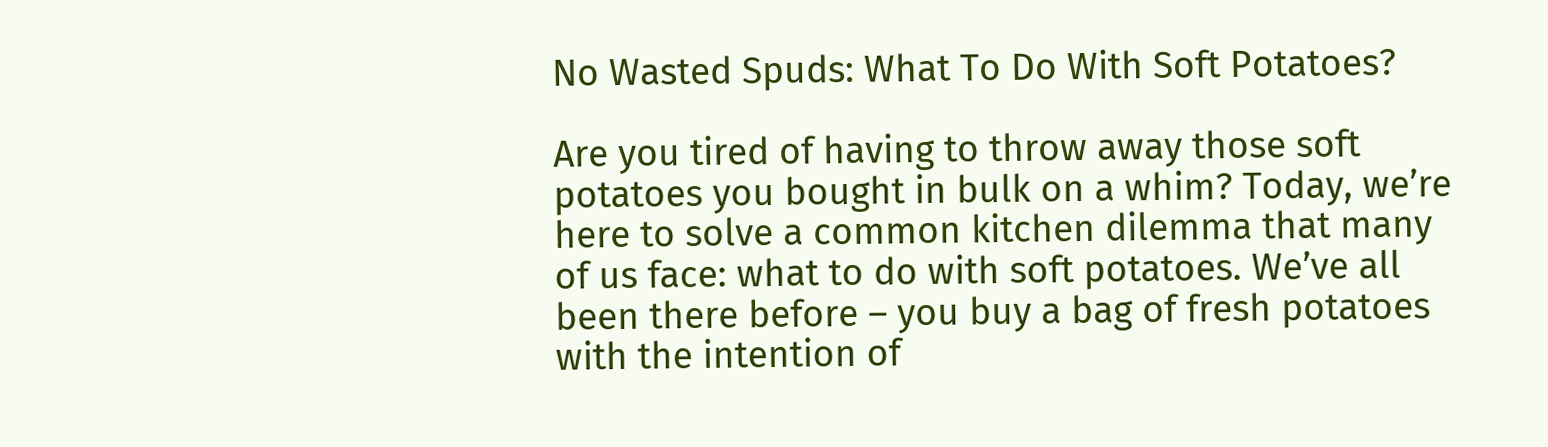No Wasted Spuds: What To Do With Soft Potatoes?

Are you tired of having to throw away those soft potatoes you bought in bulk on a whim? Today, we’re here to solve a common kitchen dilemma that many of us face: what to do with soft potatoes. We’ve all been there before – you buy a bag of fresh potatoes with the intention of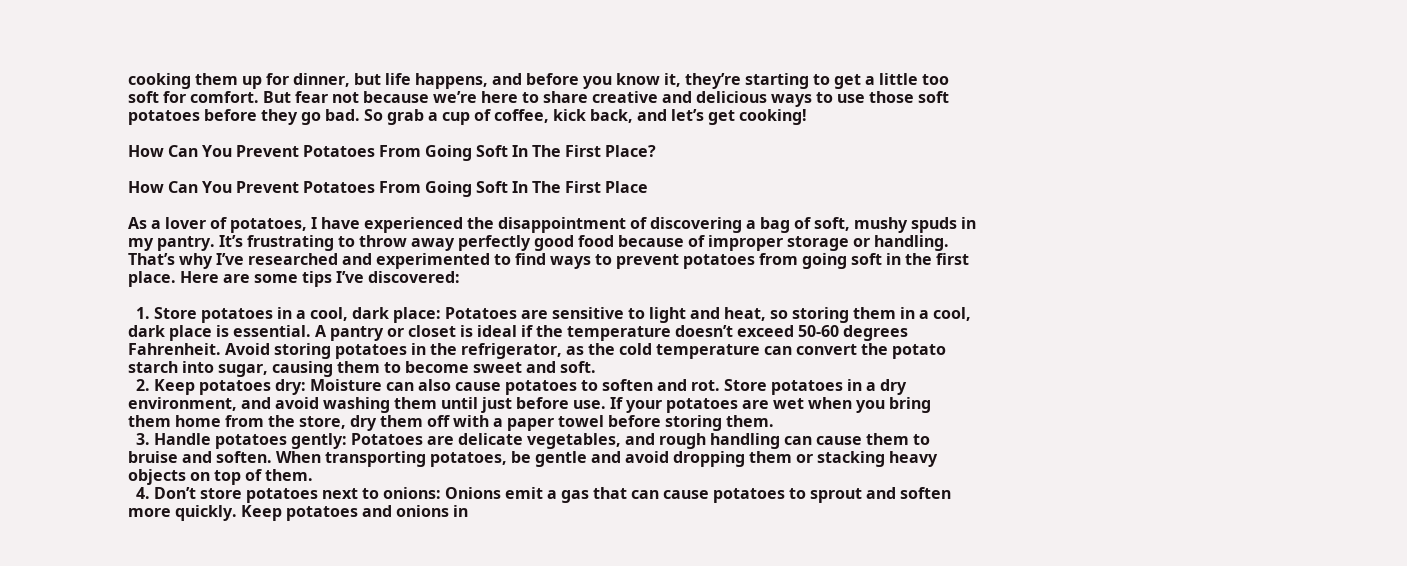cooking them up for dinner, but life happens, and before you know it, they’re starting to get a little too soft for comfort. But fear not because we’re here to share creative and delicious ways to use those soft potatoes before they go bad. So grab a cup of coffee, kick back, and let’s get cooking!

How Can You Prevent Potatoes From Going Soft In The First Place?

How Can You Prevent Potatoes From Going Soft In The First Place

As a lover of potatoes, I have experienced the disappointment of discovering a bag of soft, mushy spuds in my pantry. It’s frustrating to throw away perfectly good food because of improper storage or handling. That’s why I’ve researched and experimented to find ways to prevent potatoes from going soft in the first place. Here are some tips I’ve discovered:

  1. Store potatoes in a cool, dark place: Potatoes are sensitive to light and heat, so storing them in a cool, dark place is essential. A pantry or closet is ideal if the temperature doesn’t exceed 50-60 degrees Fahrenheit. Avoid storing potatoes in the refrigerator, as the cold temperature can convert the potato starch into sugar, causing them to become sweet and soft.
  2. Keep potatoes dry: Moisture can also cause potatoes to soften and rot. Store potatoes in a dry environment, and avoid washing them until just before use. If your potatoes are wet when you bring them home from the store, dry them off with a paper towel before storing them.
  3. Handle potatoes gently: Potatoes are delicate vegetables, and rough handling can cause them to bruise and soften. When transporting potatoes, be gentle and avoid dropping them or stacking heavy objects on top of them.
  4. Don’t store potatoes next to onions: Onions emit a gas that can cause potatoes to sprout and soften more quickly. Keep potatoes and onions in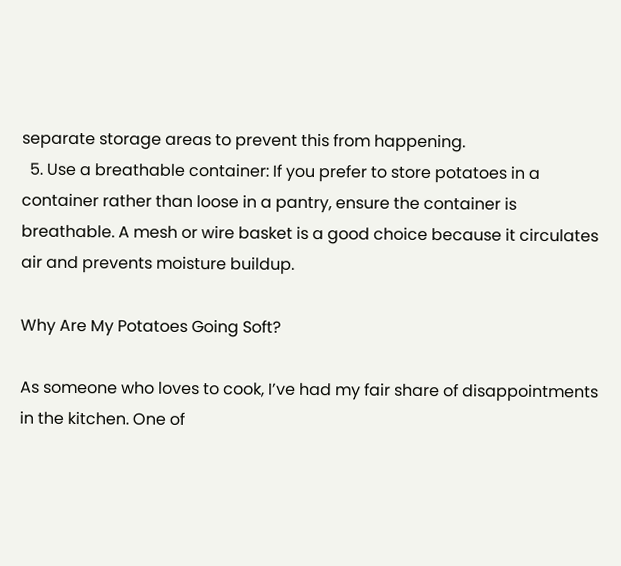separate storage areas to prevent this from happening.
  5. Use a breathable container: If you prefer to store potatoes in a container rather than loose in a pantry, ensure the container is breathable. A mesh or wire basket is a good choice because it circulates air and prevents moisture buildup.

Why Are My Potatoes Going Soft?

As someone who loves to cook, I’ve had my fair share of disappointments in the kitchen. One of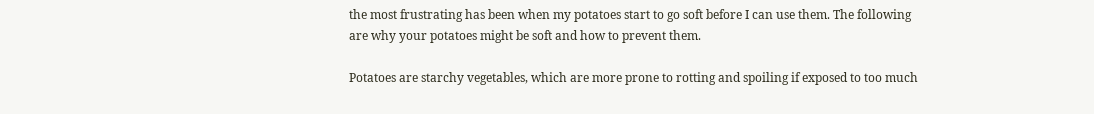the most frustrating has been when my potatoes start to go soft before I can use them. The following are why your potatoes might be soft and how to prevent them.

Potatoes are starchy vegetables, which are more prone to rotting and spoiling if exposed to too much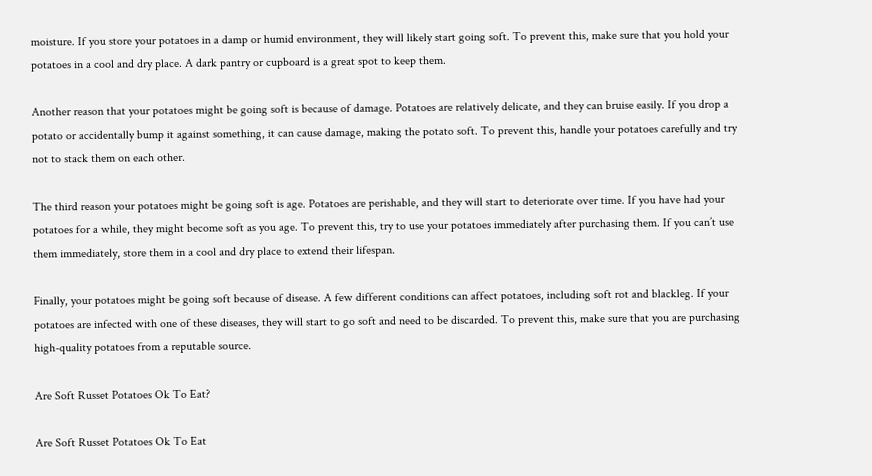moisture. If you store your potatoes in a damp or humid environment, they will likely start going soft. To prevent this, make sure that you hold your potatoes in a cool and dry place. A dark pantry or cupboard is a great spot to keep them.

Another reason that your potatoes might be going soft is because of damage. Potatoes are relatively delicate, and they can bruise easily. If you drop a potato or accidentally bump it against something, it can cause damage, making the potato soft. To prevent this, handle your potatoes carefully and try not to stack them on each other.

The third reason your potatoes might be going soft is age. Potatoes are perishable, and they will start to deteriorate over time. If you have had your potatoes for a while, they might become soft as you age. To prevent this, try to use your potatoes immediately after purchasing them. If you can’t use them immediately, store them in a cool and dry place to extend their lifespan.

Finally, your potatoes might be going soft because of disease. A few different conditions can affect potatoes, including soft rot and blackleg. If your potatoes are infected with one of these diseases, they will start to go soft and need to be discarded. To prevent this, make sure that you are purchasing high-quality potatoes from a reputable source.

Are Soft Russet Potatoes Ok To Eat?

Are Soft Russet Potatoes Ok To Eat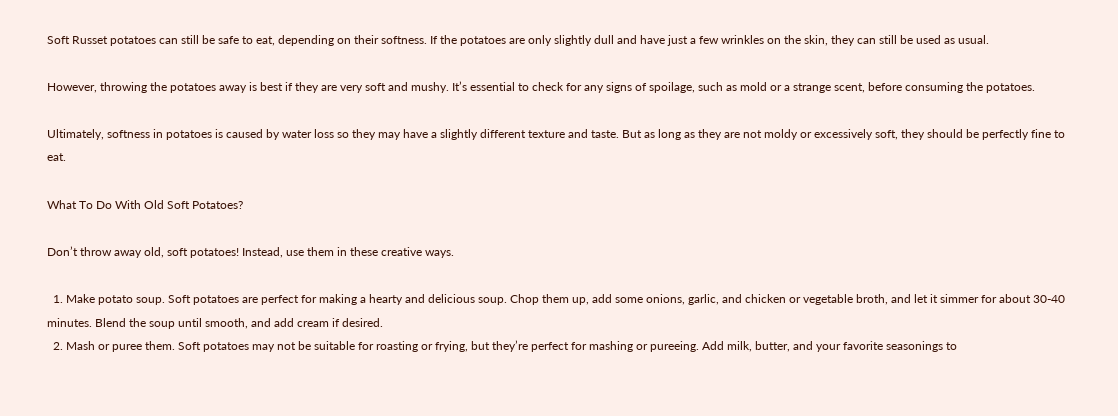Soft Russet potatoes can still be safe to eat, depending on their softness. If the potatoes are only slightly dull and have just a few wrinkles on the skin, they can still be used as usual.

However, throwing the potatoes away is best if they are very soft and mushy. It’s essential to check for any signs of spoilage, such as mold or a strange scent, before consuming the potatoes.

Ultimately, softness in potatoes is caused by water loss so they may have a slightly different texture and taste. But as long as they are not moldy or excessively soft, they should be perfectly fine to eat.

What To Do With Old Soft Potatoes?

Don’t throw away old, soft potatoes! Instead, use them in these creative ways.

  1. Make potato soup. Soft potatoes are perfect for making a hearty and delicious soup. Chop them up, add some onions, garlic, and chicken or vegetable broth, and let it simmer for about 30-40 minutes. Blend the soup until smooth, and add cream if desired.
  2. Mash or puree them. Soft potatoes may not be suitable for roasting or frying, but they’re perfect for mashing or pureeing. Add milk, butter, and your favorite seasonings to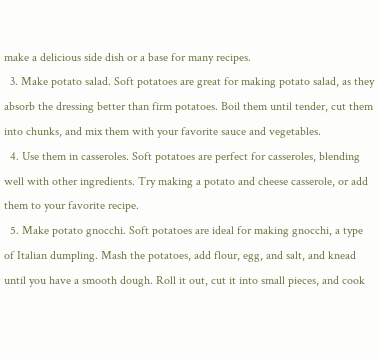make a delicious side dish or a base for many recipes.
  3. Make potato salad. Soft potatoes are great for making potato salad, as they absorb the dressing better than firm potatoes. Boil them until tender, cut them into chunks, and mix them with your favorite sauce and vegetables.
  4. Use them in casseroles. Soft potatoes are perfect for casseroles, blending well with other ingredients. Try making a potato and cheese casserole, or add them to your favorite recipe.
  5. Make potato gnocchi. Soft potatoes are ideal for making gnocchi, a type of Italian dumpling. Mash the potatoes, add flour, egg, and salt, and knead until you have a smooth dough. Roll it out, cut it into small pieces, and cook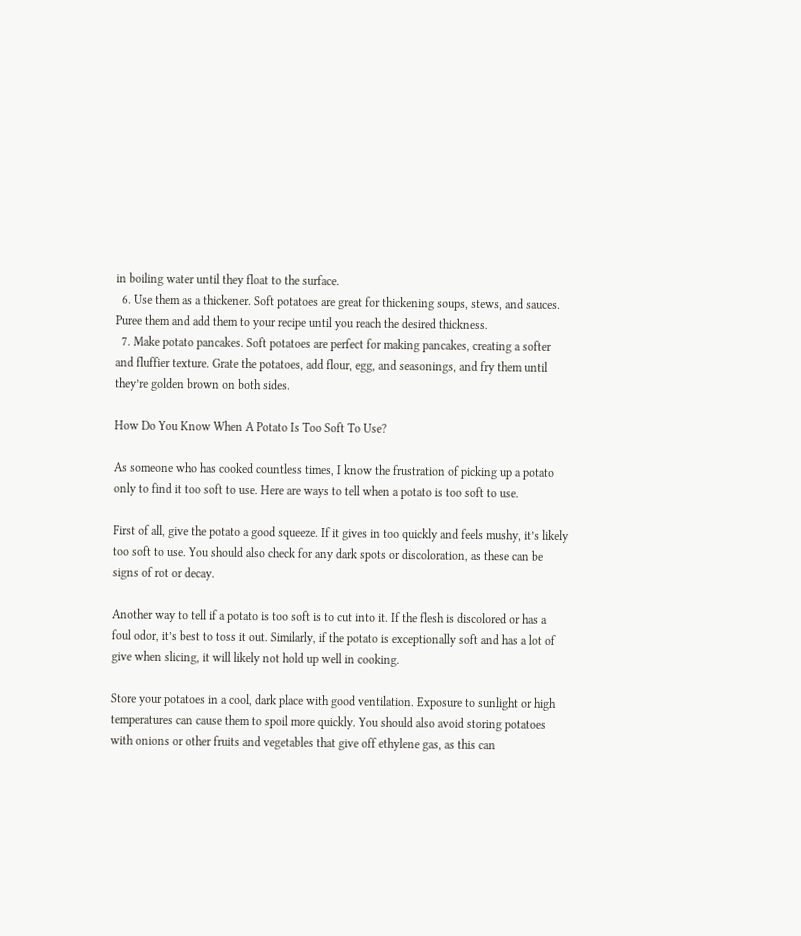in boiling water until they float to the surface.
  6. Use them as a thickener. Soft potatoes are great for thickening soups, stews, and sauces. Puree them and add them to your recipe until you reach the desired thickness.
  7. Make potato pancakes. Soft potatoes are perfect for making pancakes, creating a softer and fluffier texture. Grate the potatoes, add flour, egg, and seasonings, and fry them until they’re golden brown on both sides.

How Do You Know When A Potato Is Too Soft To Use?

As someone who has cooked countless times, I know the frustration of picking up a potato only to find it too soft to use. Here are ways to tell when a potato is too soft to use.

First of all, give the potato a good squeeze. If it gives in too quickly and feels mushy, it’s likely too soft to use. You should also check for any dark spots or discoloration, as these can be signs of rot or decay.

Another way to tell if a potato is too soft is to cut into it. If the flesh is discolored or has a foul odor, it’s best to toss it out. Similarly, if the potato is exceptionally soft and has a lot of give when slicing, it will likely not hold up well in cooking.

Store your potatoes in a cool, dark place with good ventilation. Exposure to sunlight or high temperatures can cause them to spoil more quickly. You should also avoid storing potatoes with onions or other fruits and vegetables that give off ethylene gas, as this can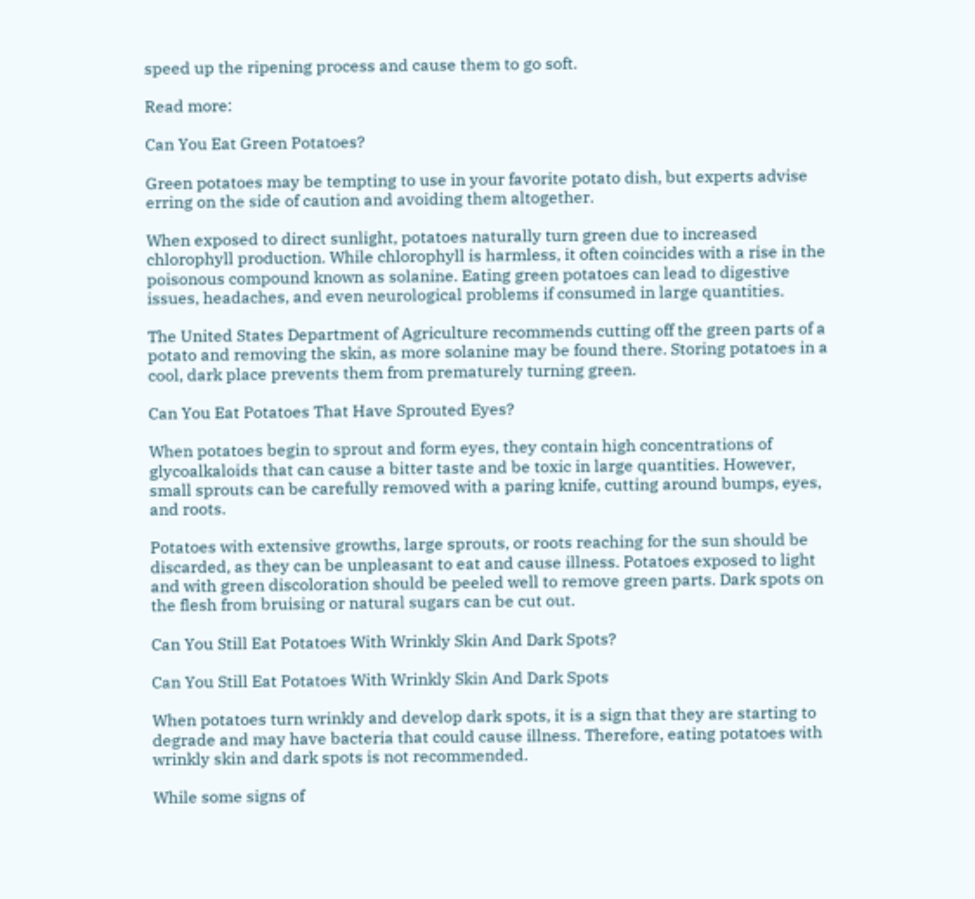speed up the ripening process and cause them to go soft.

Read more:

Can You Eat Green Potatoes?

Green potatoes may be tempting to use in your favorite potato dish, but experts advise erring on the side of caution and avoiding them altogether.

When exposed to direct sunlight, potatoes naturally turn green due to increased chlorophyll production. While chlorophyll is harmless, it often coincides with a rise in the poisonous compound known as solanine. Eating green potatoes can lead to digestive issues, headaches, and even neurological problems if consumed in large quantities.

The United States Department of Agriculture recommends cutting off the green parts of a potato and removing the skin, as more solanine may be found there. Storing potatoes in a cool, dark place prevents them from prematurely turning green.

Can You Eat Potatoes That Have Sprouted Eyes?

When potatoes begin to sprout and form eyes, they contain high concentrations of glycoalkaloids that can cause a bitter taste and be toxic in large quantities. However, small sprouts can be carefully removed with a paring knife, cutting around bumps, eyes, and roots.

Potatoes with extensive growths, large sprouts, or roots reaching for the sun should be discarded, as they can be unpleasant to eat and cause illness. Potatoes exposed to light and with green discoloration should be peeled well to remove green parts. Dark spots on the flesh from bruising or natural sugars can be cut out.

Can You Still Eat Potatoes With Wrinkly Skin And Dark Spots?

Can You Still Eat Potatoes With Wrinkly Skin And Dark Spots

When potatoes turn wrinkly and develop dark spots, it is a sign that they are starting to degrade and may have bacteria that could cause illness. Therefore, eating potatoes with wrinkly skin and dark spots is not recommended.

While some signs of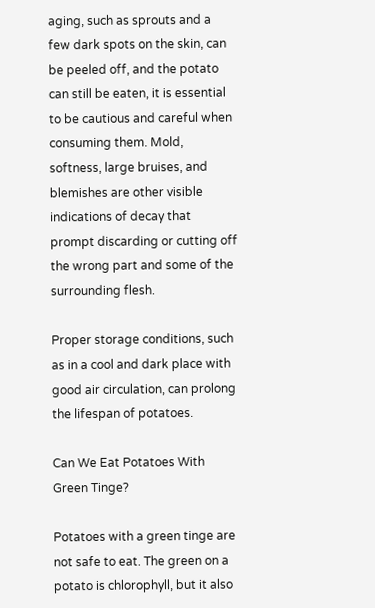aging, such as sprouts and a few dark spots on the skin, can be peeled off, and the potato can still be eaten, it is essential to be cautious and careful when consuming them. Mold, softness, large bruises, and blemishes are other visible indications of decay that prompt discarding or cutting off the wrong part and some of the surrounding flesh.

Proper storage conditions, such as in a cool and dark place with good air circulation, can prolong the lifespan of potatoes.

Can We Eat Potatoes With Green Tinge?

Potatoes with a green tinge are not safe to eat. The green on a potato is chlorophyll, but it also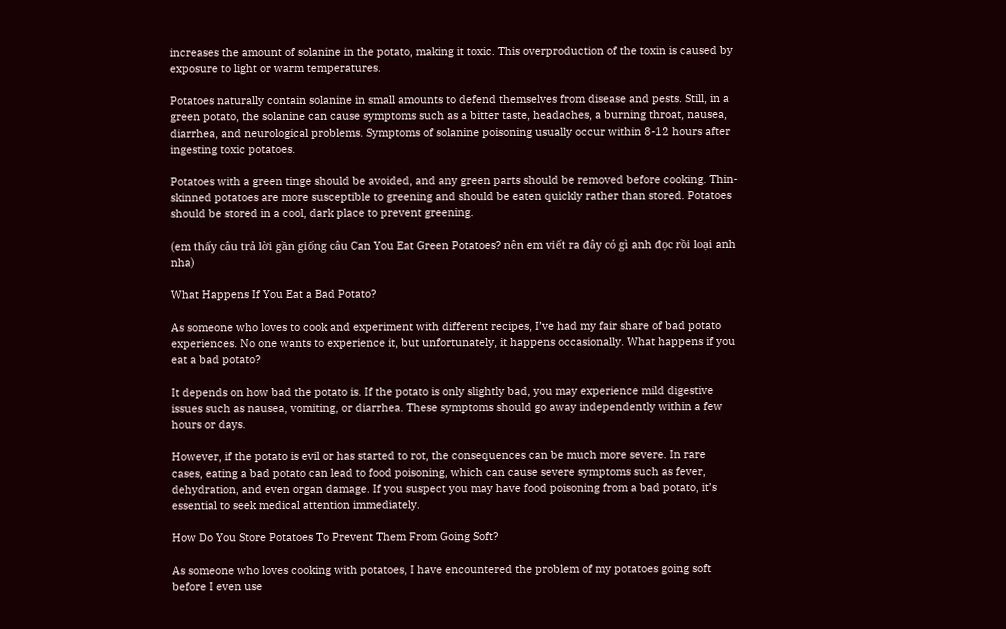increases the amount of solanine in the potato, making it toxic. This overproduction of the toxin is caused by exposure to light or warm temperatures.

Potatoes naturally contain solanine in small amounts to defend themselves from disease and pests. Still, in a green potato, the solanine can cause symptoms such as a bitter taste, headaches, a burning throat, nausea, diarrhea, and neurological problems. Symptoms of solanine poisoning usually occur within 8-12 hours after ingesting toxic potatoes.

Potatoes with a green tinge should be avoided, and any green parts should be removed before cooking. Thin-skinned potatoes are more susceptible to greening and should be eaten quickly rather than stored. Potatoes should be stored in a cool, dark place to prevent greening.

(em thấy câu trả lời gần giống câu Can You Eat Green Potatoes? nên em viết ra đây có gì anh đọc rồi loại anh nha)

What Happens If You Eat a Bad Potato?

As someone who loves to cook and experiment with different recipes, I’ve had my fair share of bad potato experiences. No one wants to experience it, but unfortunately, it happens occasionally. What happens if you eat a bad potato?

It depends on how bad the potato is. If the potato is only slightly bad, you may experience mild digestive issues such as nausea, vomiting, or diarrhea. These symptoms should go away independently within a few hours or days.

However, if the potato is evil or has started to rot, the consequences can be much more severe. In rare cases, eating a bad potato can lead to food poisoning, which can cause severe symptoms such as fever, dehydration, and even organ damage. If you suspect you may have food poisoning from a bad potato, it’s essential to seek medical attention immediately.

How Do You Store Potatoes To Prevent Them From Going Soft?

As someone who loves cooking with potatoes, I have encountered the problem of my potatoes going soft before I even use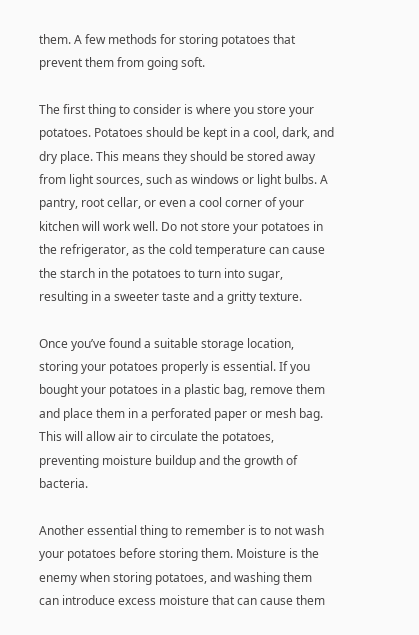them. A few methods for storing potatoes that prevent them from going soft.

The first thing to consider is where you store your potatoes. Potatoes should be kept in a cool, dark, and dry place. This means they should be stored away from light sources, such as windows or light bulbs. A pantry, root cellar, or even a cool corner of your kitchen will work well. Do not store your potatoes in the refrigerator, as the cold temperature can cause the starch in the potatoes to turn into sugar, resulting in a sweeter taste and a gritty texture.

Once you’ve found a suitable storage location, storing your potatoes properly is essential. If you bought your potatoes in a plastic bag, remove them and place them in a perforated paper or mesh bag. This will allow air to circulate the potatoes, preventing moisture buildup and the growth of bacteria.

Another essential thing to remember is to not wash your potatoes before storing them. Moisture is the enemy when storing potatoes, and washing them can introduce excess moisture that can cause them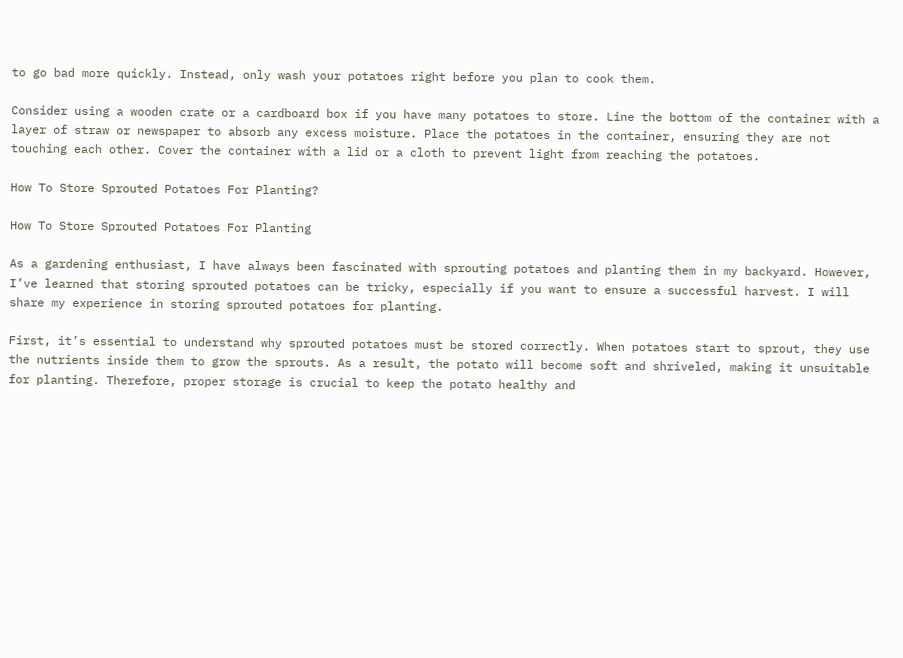to go bad more quickly. Instead, only wash your potatoes right before you plan to cook them.

Consider using a wooden crate or a cardboard box if you have many potatoes to store. Line the bottom of the container with a layer of straw or newspaper to absorb any excess moisture. Place the potatoes in the container, ensuring they are not touching each other. Cover the container with a lid or a cloth to prevent light from reaching the potatoes.

How To Store Sprouted Potatoes For Planting?

How To Store Sprouted Potatoes For Planting

As a gardening enthusiast, I have always been fascinated with sprouting potatoes and planting them in my backyard. However, I’ve learned that storing sprouted potatoes can be tricky, especially if you want to ensure a successful harvest. I will share my experience in storing sprouted potatoes for planting.

First, it’s essential to understand why sprouted potatoes must be stored correctly. When potatoes start to sprout, they use the nutrients inside them to grow the sprouts. As a result, the potato will become soft and shriveled, making it unsuitable for planting. Therefore, proper storage is crucial to keep the potato healthy and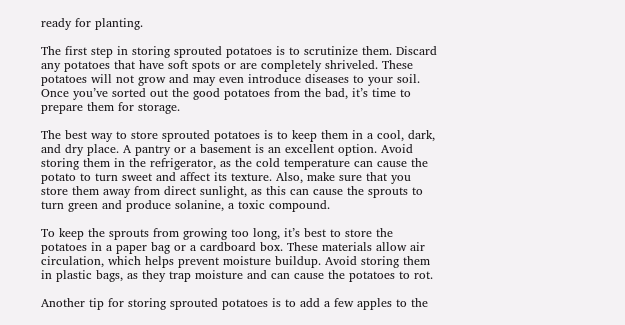ready for planting.

The first step in storing sprouted potatoes is to scrutinize them. Discard any potatoes that have soft spots or are completely shriveled. These potatoes will not grow and may even introduce diseases to your soil. Once you’ve sorted out the good potatoes from the bad, it’s time to prepare them for storage.

The best way to store sprouted potatoes is to keep them in a cool, dark, and dry place. A pantry or a basement is an excellent option. Avoid storing them in the refrigerator, as the cold temperature can cause the potato to turn sweet and affect its texture. Also, make sure that you store them away from direct sunlight, as this can cause the sprouts to turn green and produce solanine, a toxic compound.

To keep the sprouts from growing too long, it’s best to store the potatoes in a paper bag or a cardboard box. These materials allow air circulation, which helps prevent moisture buildup. Avoid storing them in plastic bags, as they trap moisture and can cause the potatoes to rot.

Another tip for storing sprouted potatoes is to add a few apples to the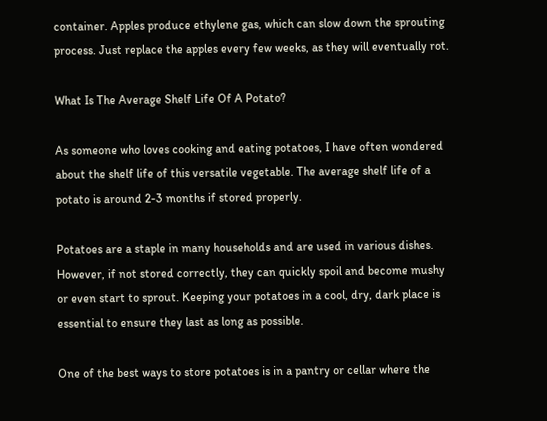container. Apples produce ethylene gas, which can slow down the sprouting process. Just replace the apples every few weeks, as they will eventually rot.

What Is The Average Shelf Life Of A Potato?

As someone who loves cooking and eating potatoes, I have often wondered about the shelf life of this versatile vegetable. The average shelf life of a potato is around 2-3 months if stored properly.

Potatoes are a staple in many households and are used in various dishes. However, if not stored correctly, they can quickly spoil and become mushy or even start to sprout. Keeping your potatoes in a cool, dry, dark place is essential to ensure they last as long as possible.

One of the best ways to store potatoes is in a pantry or cellar where the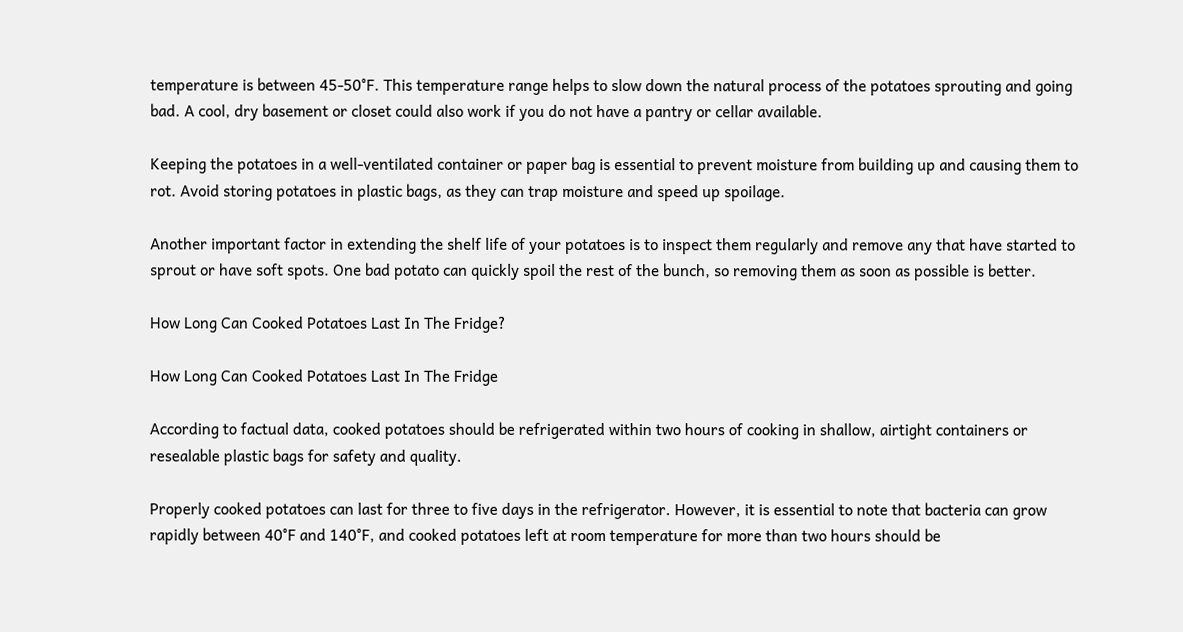temperature is between 45-50°F. This temperature range helps to slow down the natural process of the potatoes sprouting and going bad. A cool, dry basement or closet could also work if you do not have a pantry or cellar available.

Keeping the potatoes in a well-ventilated container or paper bag is essential to prevent moisture from building up and causing them to rot. Avoid storing potatoes in plastic bags, as they can trap moisture and speed up spoilage.

Another important factor in extending the shelf life of your potatoes is to inspect them regularly and remove any that have started to sprout or have soft spots. One bad potato can quickly spoil the rest of the bunch, so removing them as soon as possible is better.

How Long Can Cooked Potatoes Last In The Fridge?

How Long Can Cooked Potatoes Last In The Fridge

According to factual data, cooked potatoes should be refrigerated within two hours of cooking in shallow, airtight containers or resealable plastic bags for safety and quality.

Properly cooked potatoes can last for three to five days in the refrigerator. However, it is essential to note that bacteria can grow rapidly between 40°F and 140°F, and cooked potatoes left at room temperature for more than two hours should be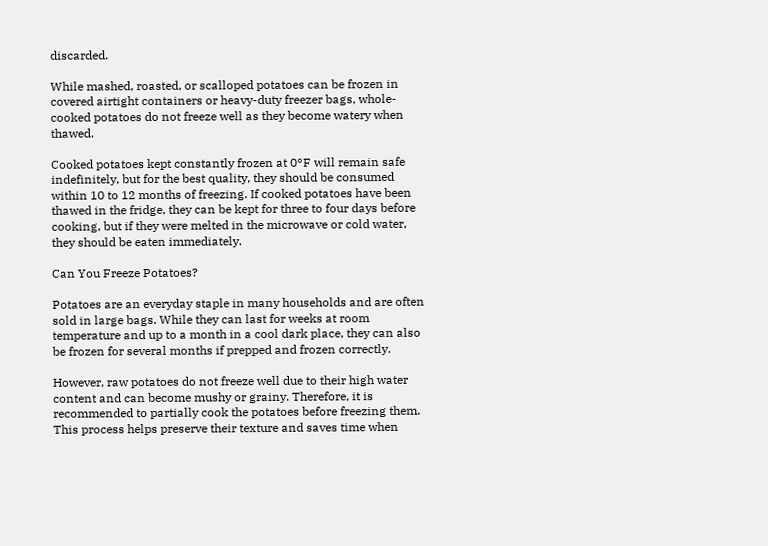discarded.

While mashed, roasted, or scalloped potatoes can be frozen in covered airtight containers or heavy-duty freezer bags, whole-cooked potatoes do not freeze well as they become watery when thawed.

Cooked potatoes kept constantly frozen at 0°F will remain safe indefinitely, but for the best quality, they should be consumed within 10 to 12 months of freezing. If cooked potatoes have been thawed in the fridge, they can be kept for three to four days before cooking, but if they were melted in the microwave or cold water, they should be eaten immediately.

Can You Freeze Potatoes?

Potatoes are an everyday staple in many households and are often sold in large bags. While they can last for weeks at room temperature and up to a month in a cool dark place, they can also be frozen for several months if prepped and frozen correctly.

However, raw potatoes do not freeze well due to their high water content and can become mushy or grainy. Therefore, it is recommended to partially cook the potatoes before freezing them. This process helps preserve their texture and saves time when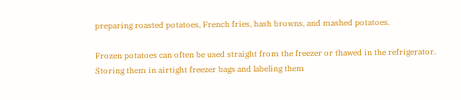preparing roasted potatoes, French fries, hash browns, and mashed potatoes.

Frozen potatoes can often be used straight from the freezer or thawed in the refrigerator. Storing them in airtight freezer bags and labeling them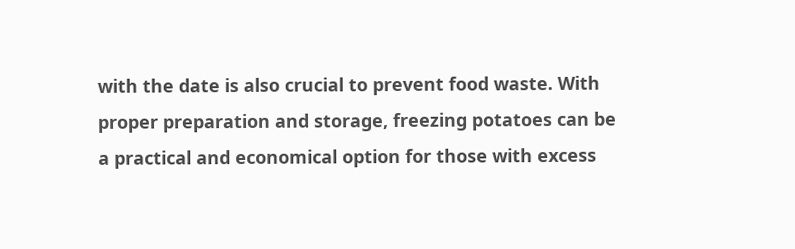with the date is also crucial to prevent food waste. With proper preparation and storage, freezing potatoes can be a practical and economical option for those with excess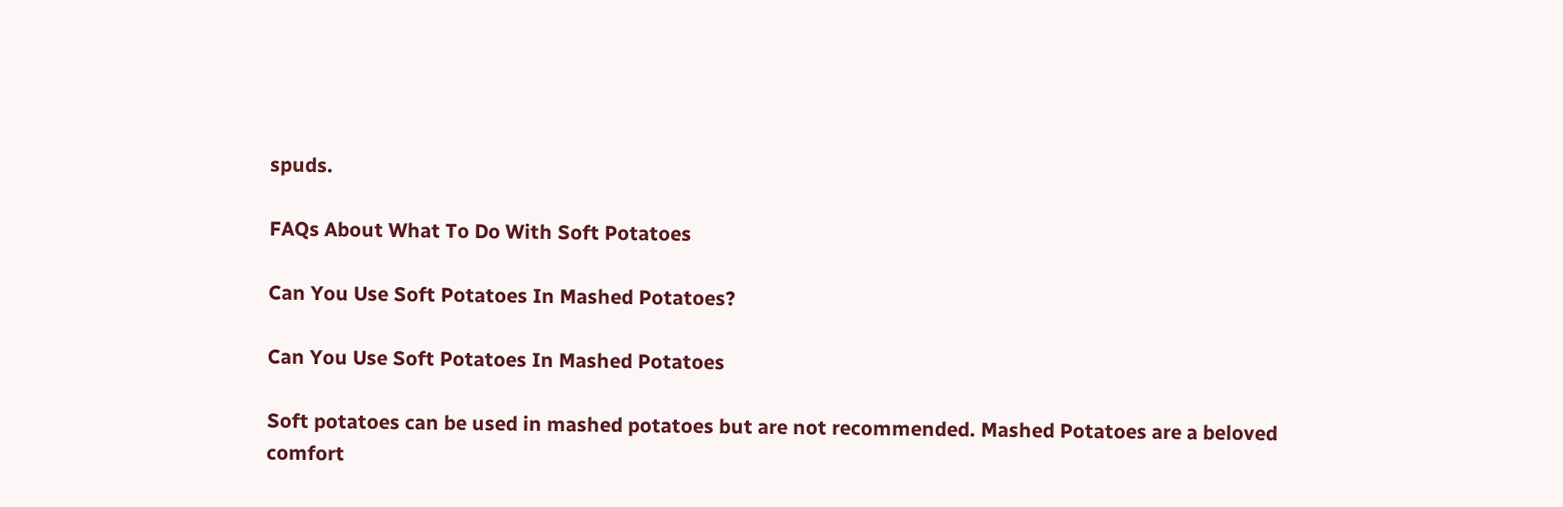spuds.

FAQs About What To Do With Soft Potatoes

Can You Use Soft Potatoes In Mashed Potatoes?

Can You Use Soft Potatoes In Mashed Potatoes

Soft potatoes can be used in mashed potatoes but are not recommended. Mashed Potatoes are a beloved comfort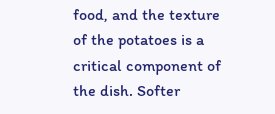food, and the texture of the potatoes is a critical component of the dish. Softer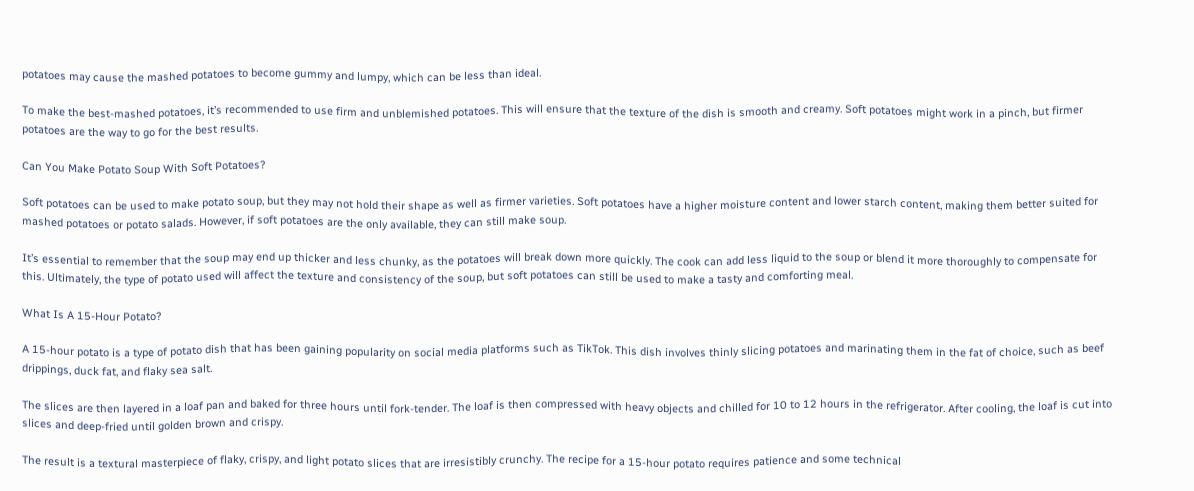potatoes may cause the mashed potatoes to become gummy and lumpy, which can be less than ideal.

To make the best-mashed potatoes, it’s recommended to use firm and unblemished potatoes. This will ensure that the texture of the dish is smooth and creamy. Soft potatoes might work in a pinch, but firmer potatoes are the way to go for the best results.

Can You Make Potato Soup With Soft Potatoes?

Soft potatoes can be used to make potato soup, but they may not hold their shape as well as firmer varieties. Soft potatoes have a higher moisture content and lower starch content, making them better suited for mashed potatoes or potato salads. However, if soft potatoes are the only available, they can still make soup.

It’s essential to remember that the soup may end up thicker and less chunky, as the potatoes will break down more quickly. The cook can add less liquid to the soup or blend it more thoroughly to compensate for this. Ultimately, the type of potato used will affect the texture and consistency of the soup, but soft potatoes can still be used to make a tasty and comforting meal.

What Is A 15-Hour Potato?

A 15-hour potato is a type of potato dish that has been gaining popularity on social media platforms such as TikTok. This dish involves thinly slicing potatoes and marinating them in the fat of choice, such as beef drippings, duck fat, and flaky sea salt.

The slices are then layered in a loaf pan and baked for three hours until fork-tender. The loaf is then compressed with heavy objects and chilled for 10 to 12 hours in the refrigerator. After cooling, the loaf is cut into slices and deep-fried until golden brown and crispy.

The result is a textural masterpiece of flaky, crispy, and light potato slices that are irresistibly crunchy. The recipe for a 15-hour potato requires patience and some technical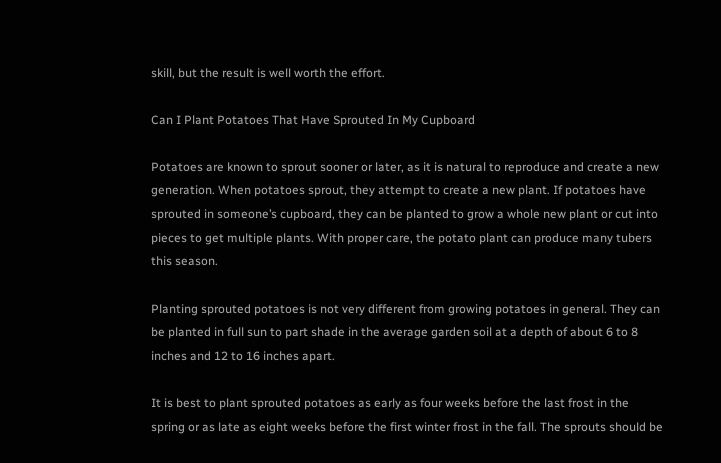skill, but the result is well worth the effort.

Can I Plant Potatoes That Have Sprouted In My Cupboard

Potatoes are known to sprout sooner or later, as it is natural to reproduce and create a new generation. When potatoes sprout, they attempt to create a new plant. If potatoes have sprouted in someone’s cupboard, they can be planted to grow a whole new plant or cut into pieces to get multiple plants. With proper care, the potato plant can produce many tubers this season.

Planting sprouted potatoes is not very different from growing potatoes in general. They can be planted in full sun to part shade in the average garden soil at a depth of about 6 to 8 inches and 12 to 16 inches apart.

It is best to plant sprouted potatoes as early as four weeks before the last frost in the spring or as late as eight weeks before the first winter frost in the fall. The sprouts should be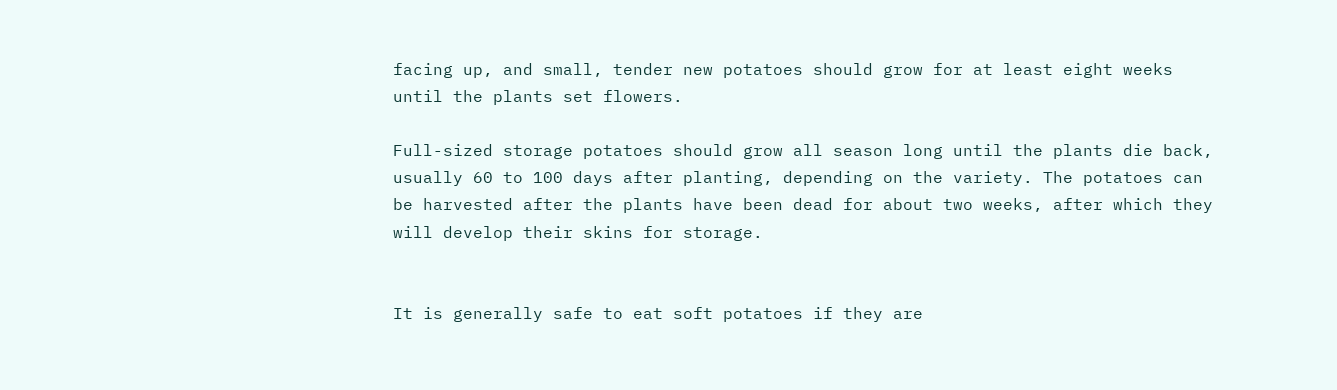facing up, and small, tender new potatoes should grow for at least eight weeks until the plants set flowers.

Full-sized storage potatoes should grow all season long until the plants die back, usually 60 to 100 days after planting, depending on the variety. The potatoes can be harvested after the plants have been dead for about two weeks, after which they will develop their skins for storage.


It is generally safe to eat soft potatoes if they are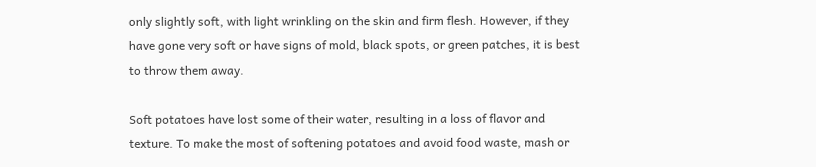only slightly soft, with light wrinkling on the skin and firm flesh. However, if they have gone very soft or have signs of mold, black spots, or green patches, it is best to throw them away.

Soft potatoes have lost some of their water, resulting in a loss of flavor and texture. To make the most of softening potatoes and avoid food waste, mash or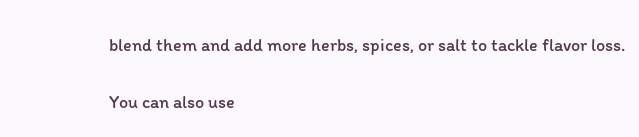blend them and add more herbs, spices, or salt to tackle flavor loss.

You can also use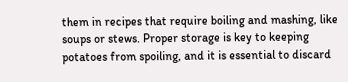them in recipes that require boiling and mashing, like soups or stews. Proper storage is key to keeping potatoes from spoiling, and it is essential to discard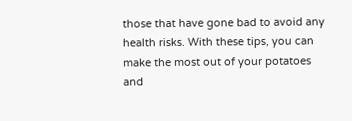those that have gone bad to avoid any health risks. With these tips, you can make the most out of your potatoes and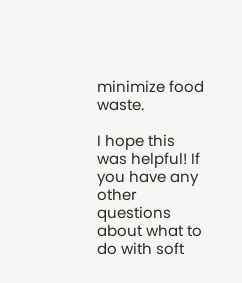minimize food waste.

I hope this was helpful! If you have any other questions about what to do with soft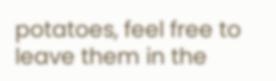potatoes, feel free to leave them in the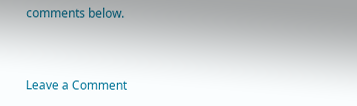comments below.


Leave a Comment